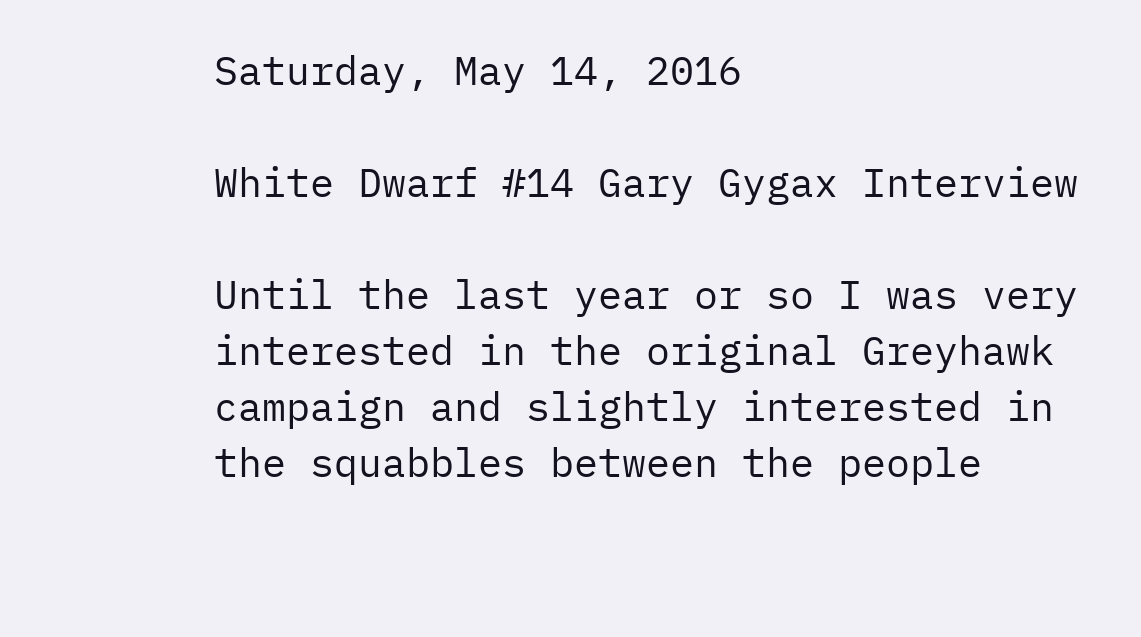Saturday, May 14, 2016

White Dwarf #14 Gary Gygax Interview

Until the last year or so I was very interested in the original Greyhawk campaign and slightly interested in the squabbles between the people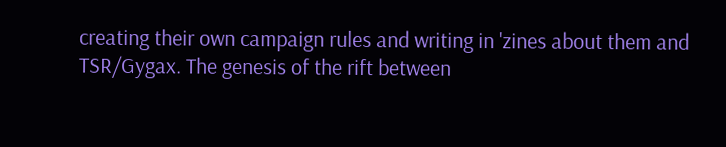creating their own campaign rules and writing in 'zines about them and TSR/Gygax. The genesis of the rift between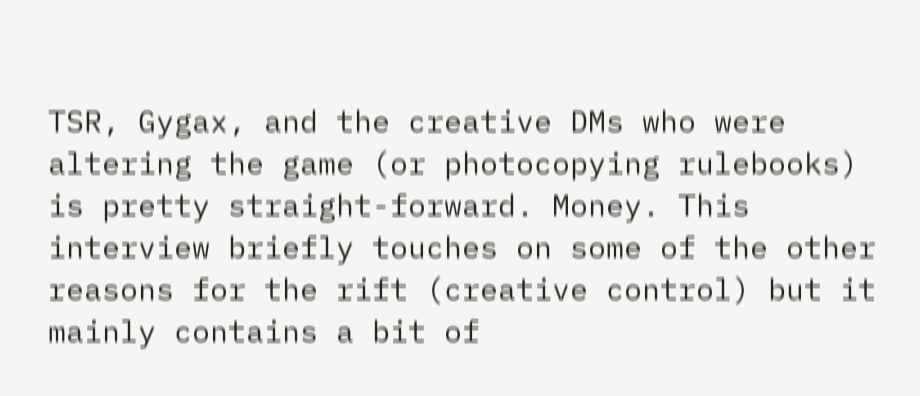TSR, Gygax, and the creative DMs who were altering the game (or photocopying rulebooks) is pretty straight-forward. Money. This interview briefly touches on some of the other reasons for the rift (creative control) but it mainly contains a bit of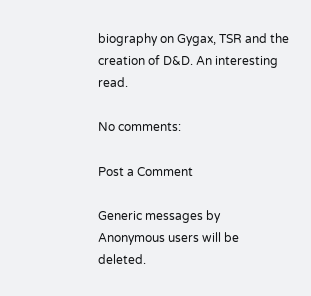biography on Gygax, TSR and the creation of D&D. An interesting read.

No comments:

Post a Comment

Generic messages by Anonymous users will be deleted.